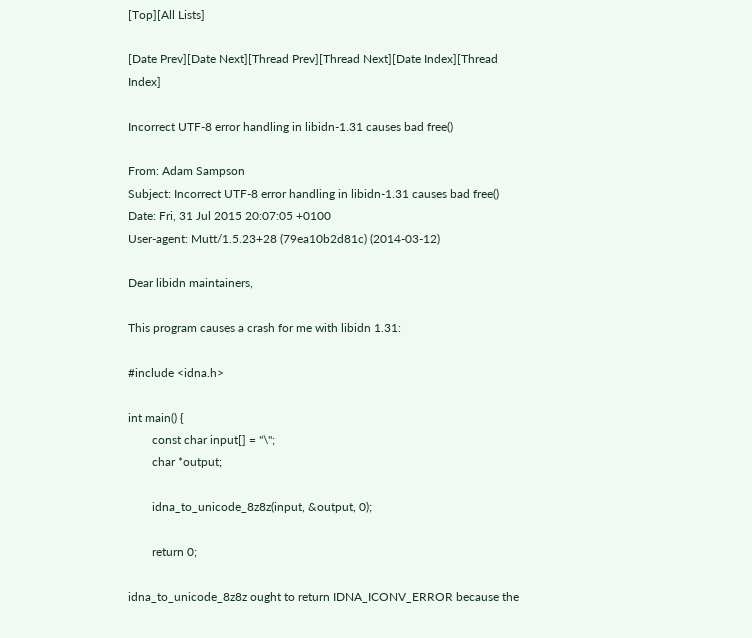[Top][All Lists]

[Date Prev][Date Next][Thread Prev][Thread Next][Date Index][Thread Index]

Incorrect UTF-8 error handling in libidn-1.31 causes bad free()

From: Adam Sampson
Subject: Incorrect UTF-8 error handling in libidn-1.31 causes bad free()
Date: Fri, 31 Jul 2015 20:07:05 +0100
User-agent: Mutt/1.5.23+28 (79ea10b2d81c) (2014-03-12)

Dear libidn maintainers,

This program causes a crash for me with libidn 1.31:

#include <idna.h>

int main() {
        const char input[] = "\";
        char *output;

        idna_to_unicode_8z8z(input, &output, 0);

        return 0;

idna_to_unicode_8z8z ought to return IDNA_ICONV_ERROR because the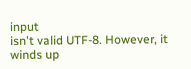input
isn't valid UTF-8. However, it winds up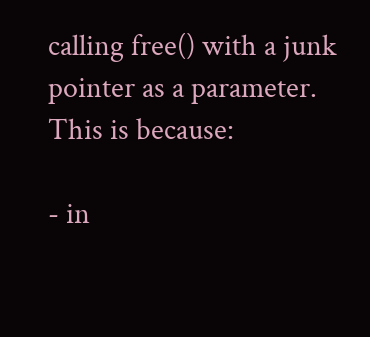calling free() with a junk
pointer as a parameter. This is because:

- in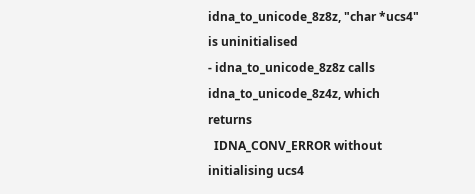idna_to_unicode_8z8z, "char *ucs4" is uninitialised
- idna_to_unicode_8z8z calls idna_to_unicode_8z4z, which returns
  IDNA_CONV_ERROR without initialising ucs4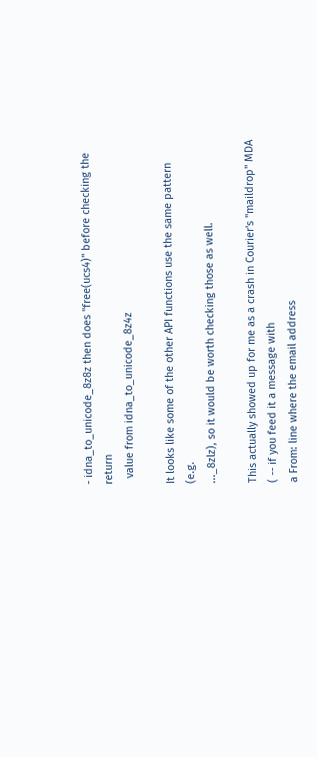- idna_to_unicode_8z8z then does "free(ucs4)" before checking the return
  value from idna_to_unicode_8z4z

It looks like some of the other API functions use the same pattern (e.g.
..._8zlz), so it would be worth checking those as well.

This actually showed up for me as a crash in Courier's "maildrop" MDA
( -- if you feed it a message with
a From: line where the email address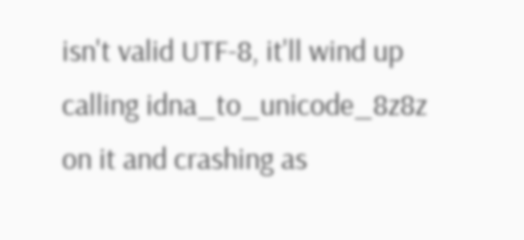isn't valid UTF-8, it'll wind up
calling idna_to_unicode_8z8z on it and crashing as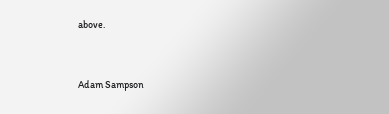above.


Adam Sampson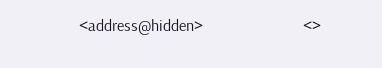<address@hidden>                         <>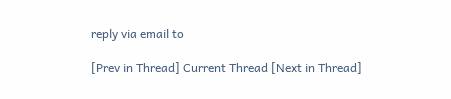reply via email to

[Prev in Thread] Current Thread [Next in Thread]